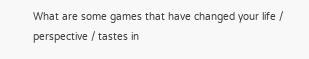What are some games that have changed your life / perspective / tastes in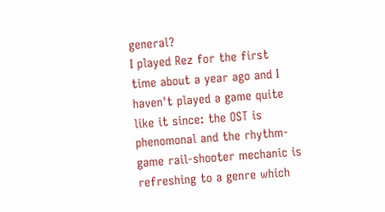general?
I played Rez for the first time about a year ago and I haven't played a game quite like it since: the OST is phenomonal and the rhythm-game rail-shooter mechanic is refreshing to a genre which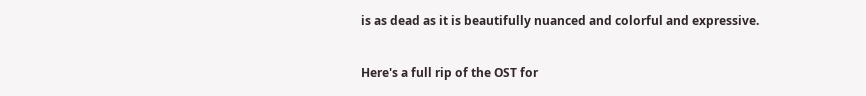is as dead as it is beautifully nuanced and colorful and expressive.


Here's a full rip of the OST for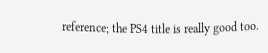reference; the PS4 title is really good too.